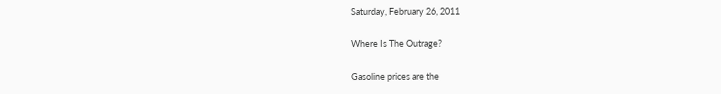Saturday, February 26, 2011

Where Is The Outrage?

Gasoline prices are the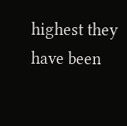highest they have been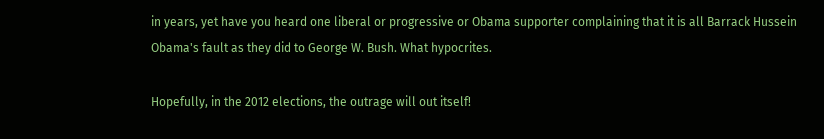in years, yet have you heard one liberal or progressive or Obama supporter complaining that it is all Barrack Hussein Obama's fault as they did to George W. Bush. What hypocrites.

Hopefully, in the 2012 elections, the outrage will out itself!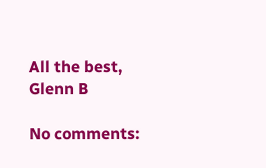All the best,
Glenn B

No comments: